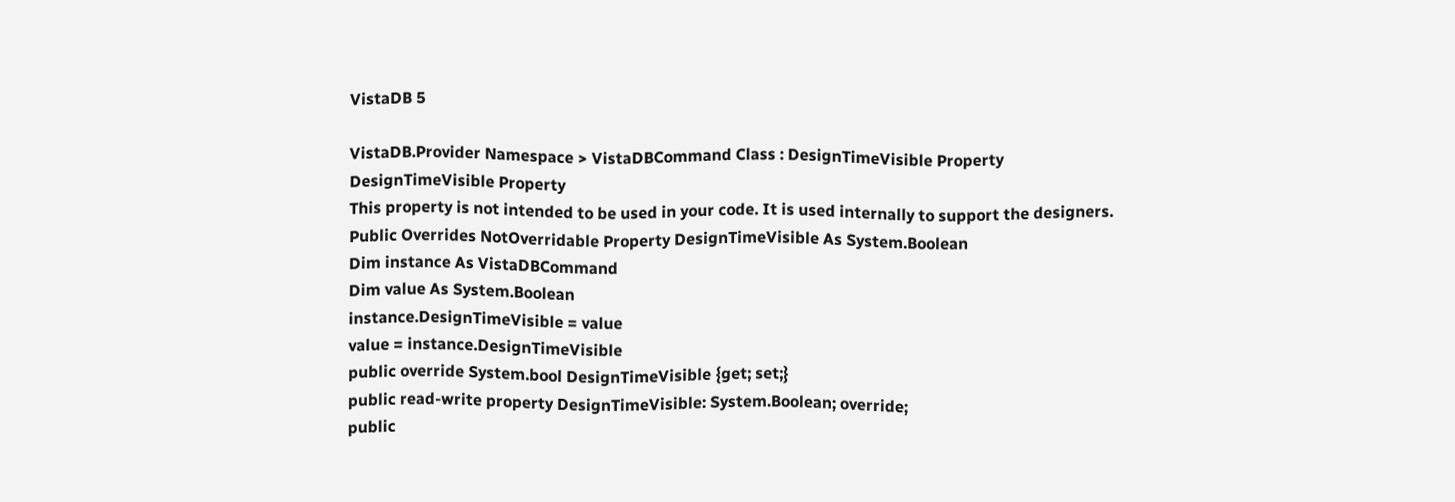VistaDB 5

VistaDB.Provider Namespace > VistaDBCommand Class : DesignTimeVisible Property
DesignTimeVisible Property
This property is not intended to be used in your code. It is used internally to support the designers.
Public Overrides NotOverridable Property DesignTimeVisible As System.Boolean
Dim instance As VistaDBCommand
Dim value As System.Boolean
instance.DesignTimeVisible = value
value = instance.DesignTimeVisible
public override System.bool DesignTimeVisible {get; set;}
public read-write property DesignTimeVisible: System.Boolean; override;
public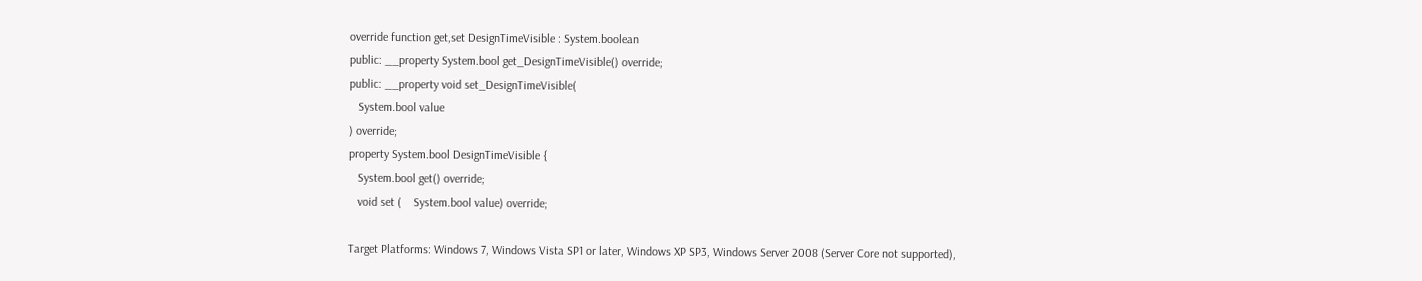override function get,set DesignTimeVisible : System.boolean
public: __property System.bool get_DesignTimeVisible() override;
public: __property void set_DesignTimeVisible(
   System.bool value
) override;
property System.bool DesignTimeVisible {
   System.bool get() override;
   void set (    System.bool value) override;

Target Platforms: Windows 7, Windows Vista SP1 or later, Windows XP SP3, Windows Server 2008 (Server Core not supported),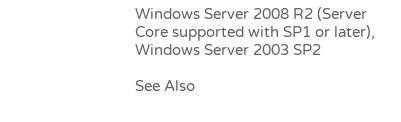Windows Server 2008 R2 (Server Core supported with SP1 or later), Windows Server 2003 SP2

See Also